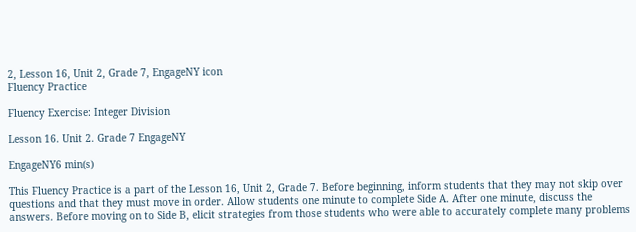2, Lesson 16, Unit 2, Grade 7, EngageNY icon
Fluency Practice

Fluency Exercise: Integer Division

Lesson 16. Unit 2. Grade 7 EngageNY

EngageNY6 min(s)

This Fluency Practice is a part of the Lesson 16, Unit 2, Grade 7. Before beginning, inform students that they may not skip over questions and that they must move in order. Allow students one minute to complete Side A. After one minute, discuss the answers. Before moving on to Side B, elicit strategies from those students who were able to accurately complete many problems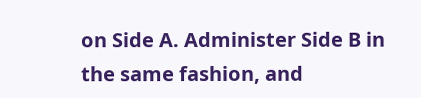on Side A. Administer Side B in the same fashion, and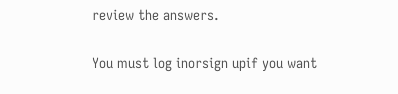review the answers.

You must log inorsign upif you want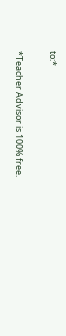to:*

*Teacher Advisor is 100% free.